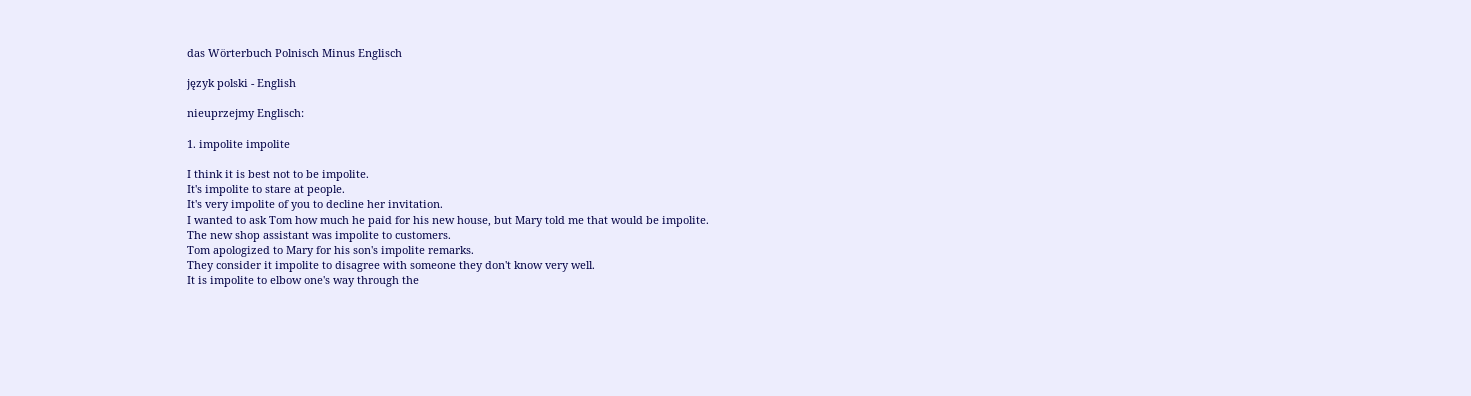das Wörterbuch Polnisch Minus Englisch

język polski - English

nieuprzejmy Englisch:

1. impolite impolite

I think it is best not to be impolite.
It's impolite to stare at people.
It's very impolite of you to decline her invitation.
I wanted to ask Tom how much he paid for his new house, but Mary told me that would be impolite.
The new shop assistant was impolite to customers.
Tom apologized to Mary for his son's impolite remarks.
They consider it impolite to disagree with someone they don't know very well.
It is impolite to elbow one's way through the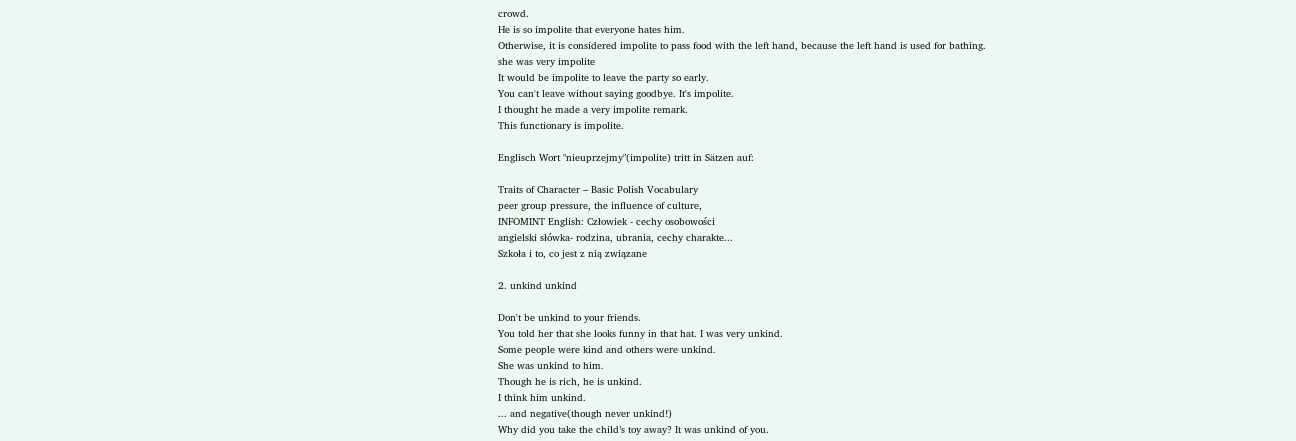crowd.
He is so impolite that everyone hates him.
Otherwise, it is considered impolite to pass food with the left hand, because the left hand is used for bathing.
she was very impolite
It would be impolite to leave the party so early.
You can't leave without saying goodbye. It's impolite.
I thought he made a very impolite remark.
This functionary is impolite.

Englisch Wort "nieuprzejmy"(impolite) tritt in Sätzen auf:

Traits of Character – Basic Polish Vocabulary
peer group pressure, the influence of culture,
INFOMINT English: Człowiek - cechy osobowości
angielski słówka- rodzina, ubrania, cechy charakte...
Szkoła i to, co jest z nią związane

2. unkind unkind

Don't be unkind to your friends.
You told her that she looks funny in that hat. I was very unkind.
Some people were kind and others were unkind.
She was unkind to him.
Though he is rich, he is unkind.
I think him unkind.
... and negative(though never unkind!)
Why did you take the child’s toy away? It was unkind of you.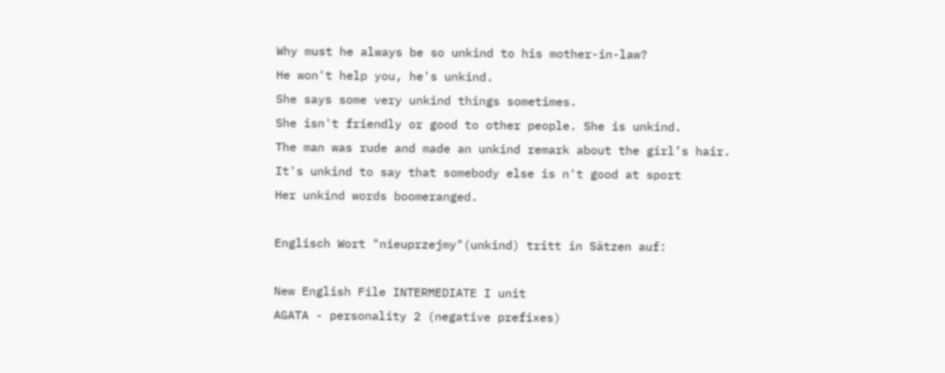Why must he always be so unkind to his mother-in-law?
He won't help you, he's unkind.
She says some very unkind things sometimes.
She isn't friendly or good to other people. She is unkind.
The man was rude and made an unkind remark about the girl’s hair.
It's unkind to say that somebody else is n't good at sport
Her unkind words boomeranged.

Englisch Wort "nieuprzejmy"(unkind) tritt in Sätzen auf:

New English File INTERMEDIATE I unit
AGATA - personality 2 (negative prefixes)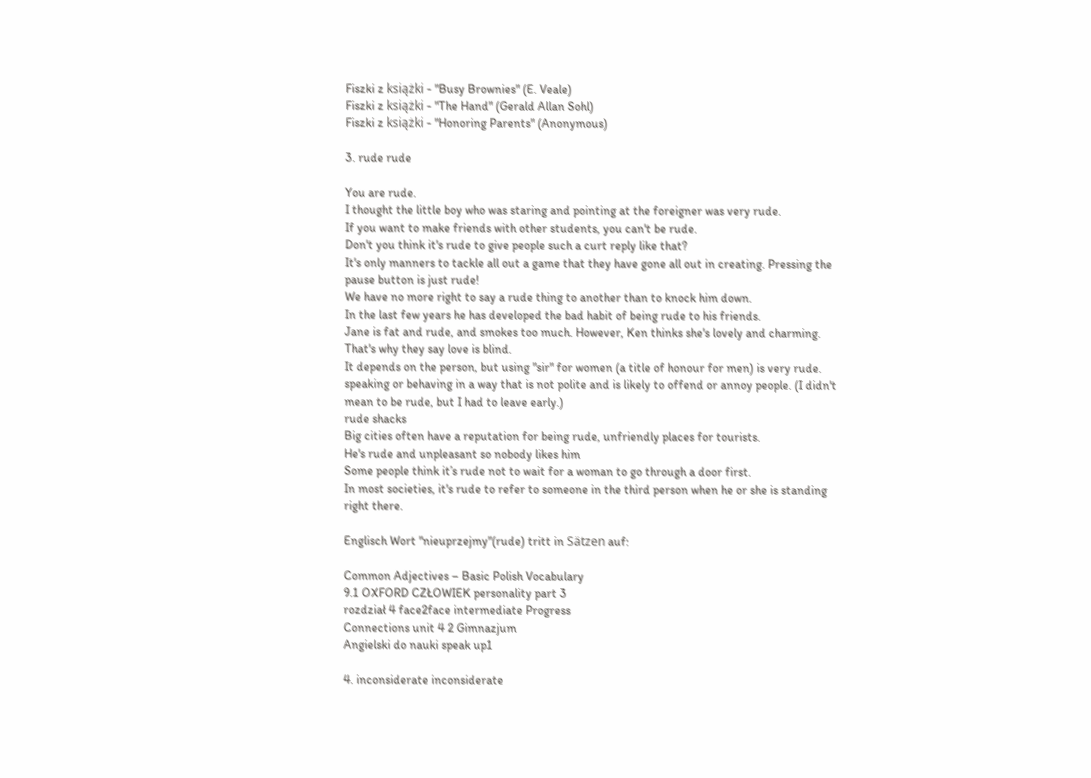Fiszki z książki - "Busy Brownies" (E. Veale)
Fiszki z książki - "The Hand" (Gerald Allan Sohl)
Fiszki z książki - "Honoring Parents" (Anonymous)

3. rude rude

You are rude.
I thought the little boy who was staring and pointing at the foreigner was very rude.
If you want to make friends with other students, you can't be rude.
Don't you think it's rude to give people such a curt reply like that?
It's only manners to tackle all out a game that they have gone all out in creating. Pressing the pause button is just rude!
We have no more right to say a rude thing to another than to knock him down.
In the last few years he has developed the bad habit of being rude to his friends.
Jane is fat and rude, and smokes too much. However, Ken thinks she's lovely and charming. That's why they say love is blind.
It depends on the person, but using "sir" for women (a title of honour for men) is very rude.
speaking or behaving in a way that is not polite and is likely to offend or annoy people. (I didn't mean to be rude, but I had to leave early.)
rude shacks
Big cities often have a reputation for being rude, unfriendly places for tourists.
He's rude and unpleasant so nobody likes him
Some people think it’s rude not to wait for a woman to go through a door first.
In most societies, it's rude to refer to someone in the third person when he or she is standing right there.

Englisch Wort "nieuprzejmy"(rude) tritt in Sätzen auf:

Common Adjectives – Basic Polish Vocabulary
9.1 OXFORD CZŁOWIEK personality part 3
rozdział 4 face2face intermediate Progress
Connections unit 4 2 Gimnazjum
Angielski do nauki speak up1

4. inconsiderate inconsiderate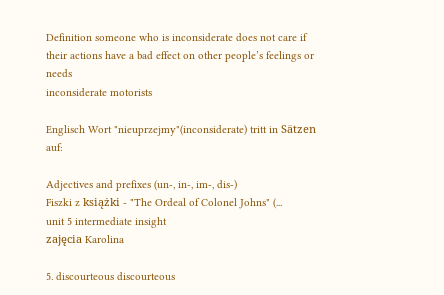Definition someone who is inconsiderate does not care if their actions have a bad effect on other people’s feelings or needs
inconsiderate motorists

Englisch Wort "nieuprzejmy"(inconsiderate) tritt in Sätzen auf:

Adjectives and prefixes (un-, in-, im-, dis-)
Fiszki z książki - "The Ordeal of Colonel Johns" (...
unit 5 intermediate insight
zajęcia Karolina

5. discourteous discourteous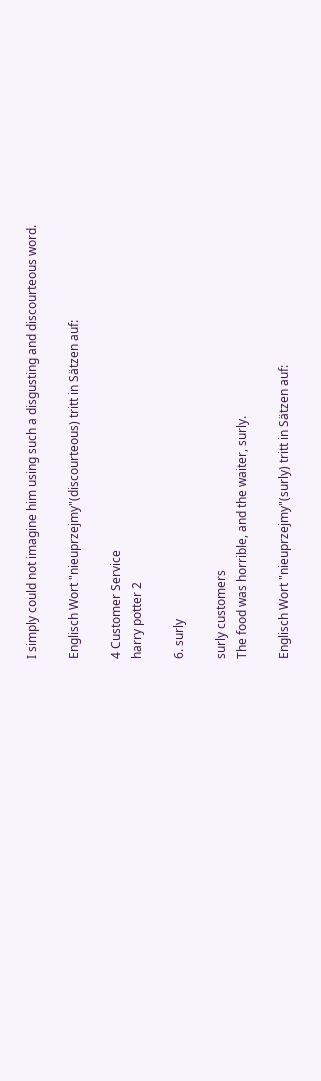I simply could not imagine him using such a disgusting and discourteous word.

Englisch Wort "nieuprzejmy"(discourteous) tritt in Sätzen auf:

4 Customer Service
harry potter 2

6. surly

surly customers
The food was horrible, and the waiter, surly.

Englisch Wort "nieuprzejmy"(surly) tritt in Sätzen auf: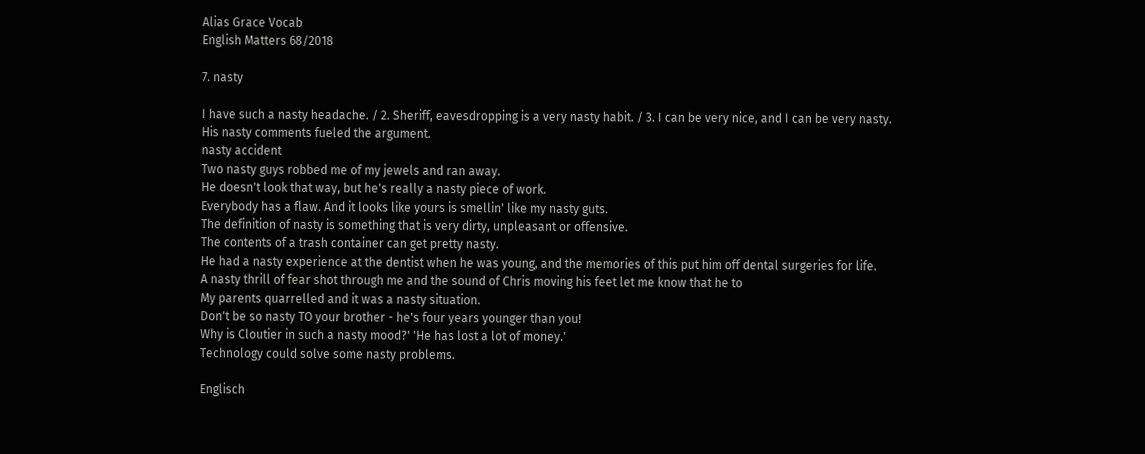Alias Grace Vocab
English Matters 68/2018

7. nasty

I have such a nasty headache. / 2. Sheriff, eavesdropping is a very nasty habit. / 3. I can be very nice, and I can be very nasty.
His nasty comments fueled the argument.
nasty accident
Two nasty guys robbed me of my jewels and ran away.
He doesn't look that way, but he's really a nasty piece of work.
Everybody has a flaw. And it looks like yours is smellin' like my nasty guts.
The definition of nasty is something that is very dirty, unpleasant or offensive.
The contents of a trash container can get pretty nasty.
He had a nasty experience at the dentist when he was young, and the memories of this put him off dental surgeries for life.
A nasty thrill of fear shot through me and the sound of Chris moving his feet let me know that he to
My parents quarrelled and it was a nasty situation.
Don't be so nasty TO your brother - he's four years younger than you!
Why is Cloutier in such a nasty mood?' 'He has lost a lot of money.'
Technology could solve some nasty problems.

Englisch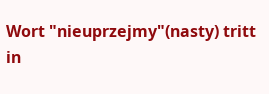Wort "nieuprzejmy"(nasty) tritt in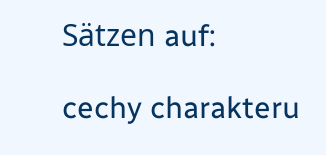Sätzen auf:

cechy charakteru